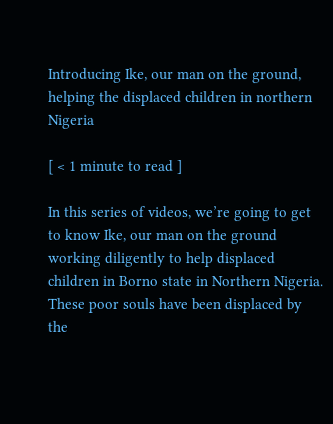Introducing Ike, our man on the ground, helping the displaced children in northern Nigeria

[ < 1 minute to read ]

In this series of videos, we’re going to get to know Ike, our man on the ground working diligently to help displaced children in Borno state in Northern Nigeria. These poor souls have been displaced by the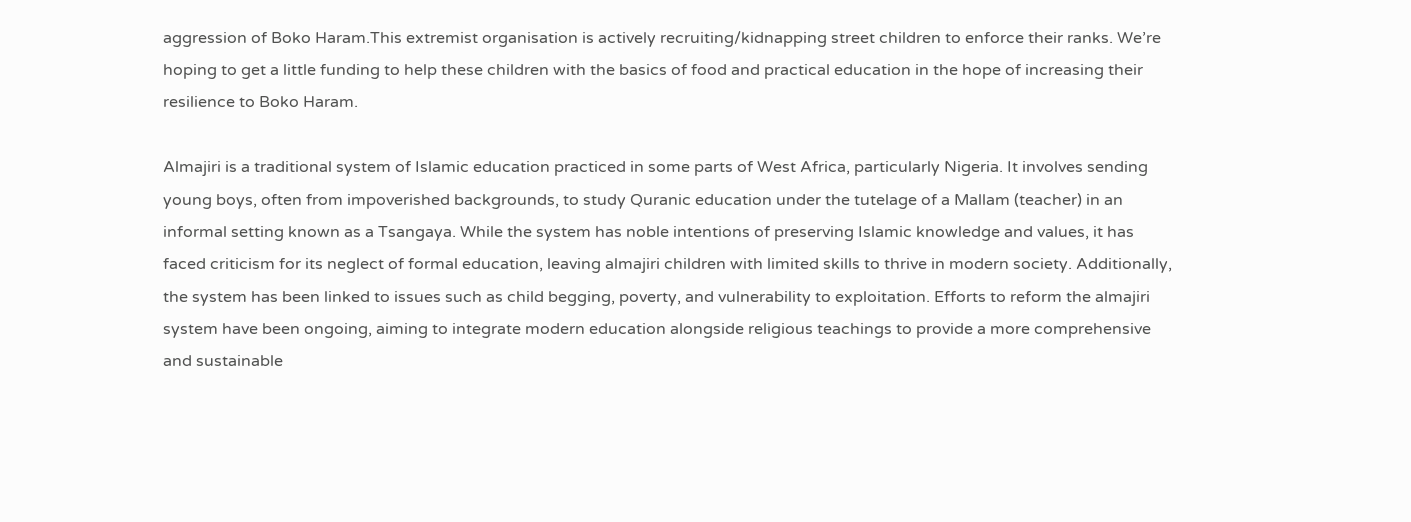aggression of Boko Haram.This extremist organisation is actively recruiting/kidnapping street children to enforce their ranks. We’re hoping to get a little funding to help these children with the basics of food and practical education in the hope of increasing their resilience to Boko Haram.

Almajiri is a traditional system of Islamic education practiced in some parts of West Africa, particularly Nigeria. It involves sending young boys, often from impoverished backgrounds, to study Quranic education under the tutelage of a Mallam (teacher) in an informal setting known as a Tsangaya. While the system has noble intentions of preserving Islamic knowledge and values, it has faced criticism for its neglect of formal education, leaving almajiri children with limited skills to thrive in modern society. Additionally, the system has been linked to issues such as child begging, poverty, and vulnerability to exploitation. Efforts to reform the almajiri system have been ongoing, aiming to integrate modern education alongside religious teachings to provide a more comprehensive and sustainable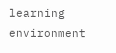learning environment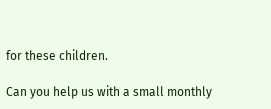for these children.

Can you help us with a small monthly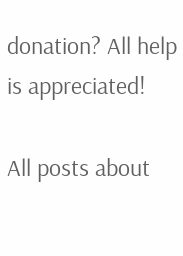donation? All help is appreciated!

All posts about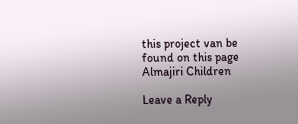this project van be found on this page Almajiri Children

Leave a Reply